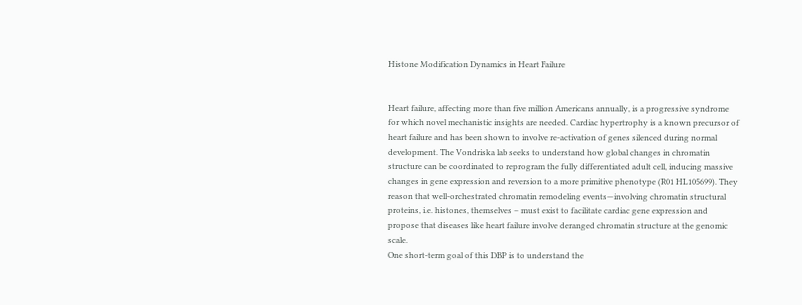Histone Modification Dynamics in Heart Failure


Heart failure, affecting more than five million Americans annually, is a progressive syndrome for which novel mechanistic insights are needed. Cardiac hypertrophy is a known precursor of heart failure and has been shown to involve re-activation of genes silenced during normal development. The Vondriska lab seeks to understand how global changes in chromatin structure can be coordinated to reprogram the fully differentiated adult cell, inducing massive changes in gene expression and reversion to a more primitive phenotype (R01 HL105699). They reason that well-orchestrated chromatin remodeling events—involving chromatin structural proteins, i.e. histones, themselves – must exist to facilitate cardiac gene expression and propose that diseases like heart failure involve deranged chromatin structure at the genomic scale.
One short-term goal of this DBP is to understand the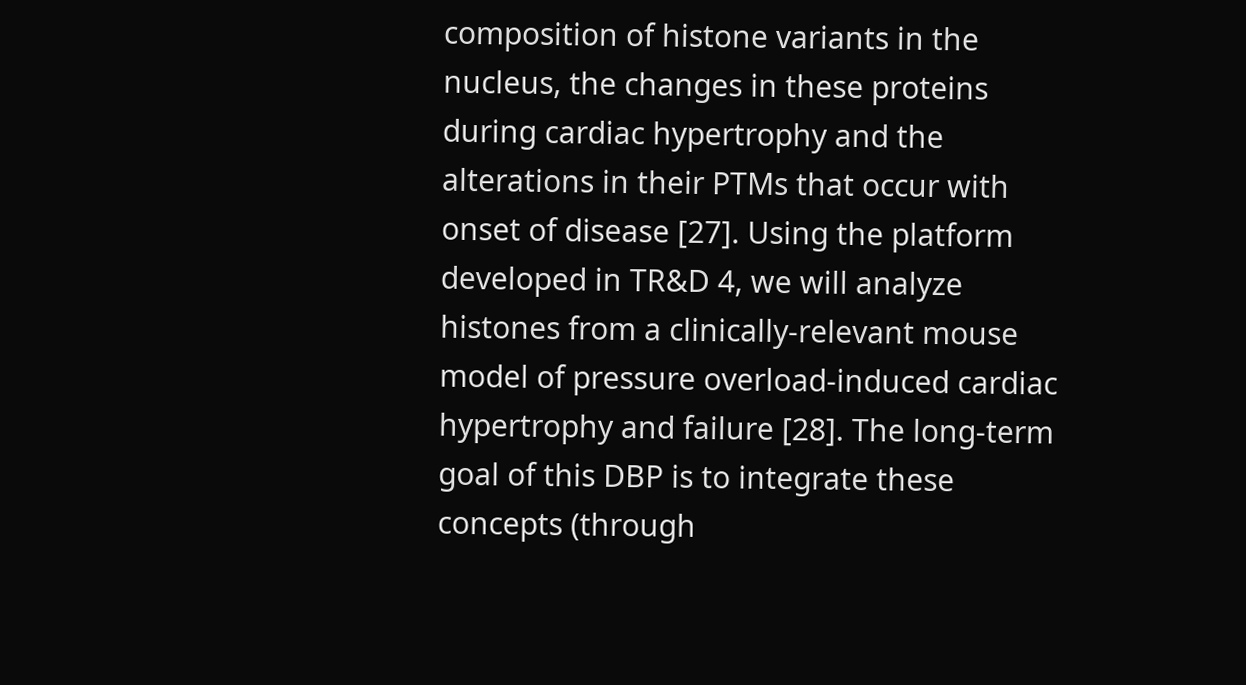composition of histone variants in the nucleus, the changes in these proteins during cardiac hypertrophy and the alterations in their PTMs that occur with onset of disease [27]. Using the platform developed in TR&D 4, we will analyze histones from a clinically-relevant mouse model of pressure overload-induced cardiac hypertrophy and failure [28]. The long-term goal of this DBP is to integrate these concepts (through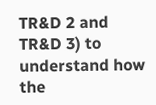TR&D 2 and TR&D 3) to understand how the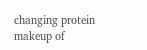changing protein makeup of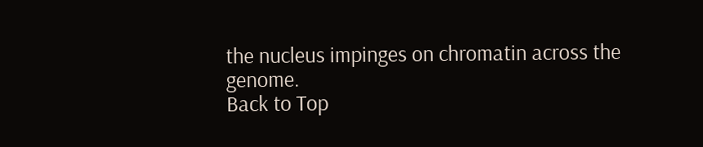the nucleus impinges on chromatin across the genome.
Back to Top